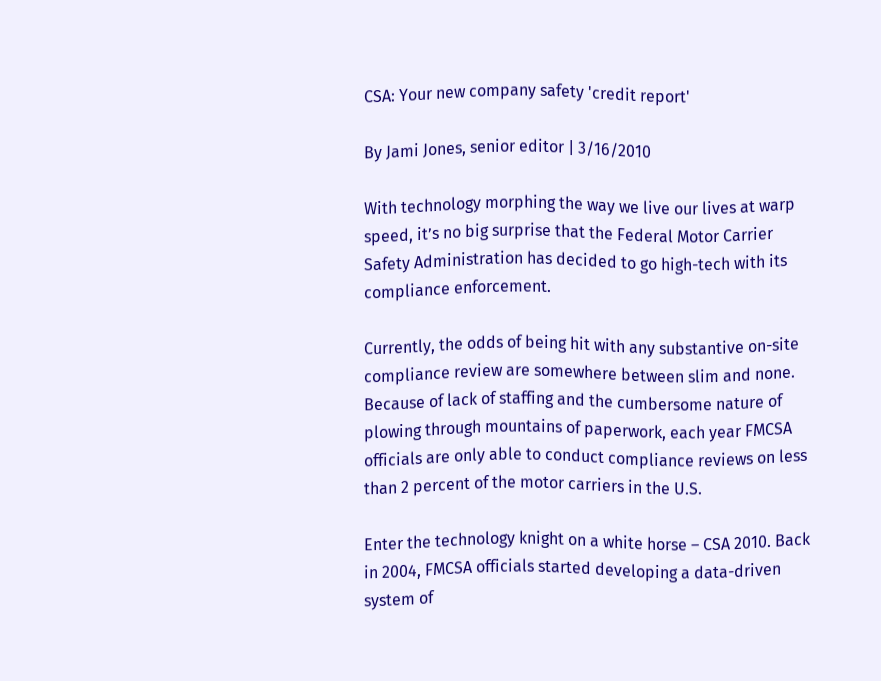CSA: Your new company safety 'credit report'

By Jami Jones, senior editor | 3/16/2010

With technology morphing the way we live our lives at warp speed, it’s no big surprise that the Federal Motor Carrier Safety Administration has decided to go high-tech with its compliance enforcement.

Currently, the odds of being hit with any substantive on-site compliance review are somewhere between slim and none. Because of lack of staffing and the cumbersome nature of plowing through mountains of paperwork, each year FMCSA officials are only able to conduct compliance reviews on less than 2 percent of the motor carriers in the U.S.

Enter the technology knight on a white horse – CSA 2010. Back in 2004, FMCSA officials started developing a data-driven system of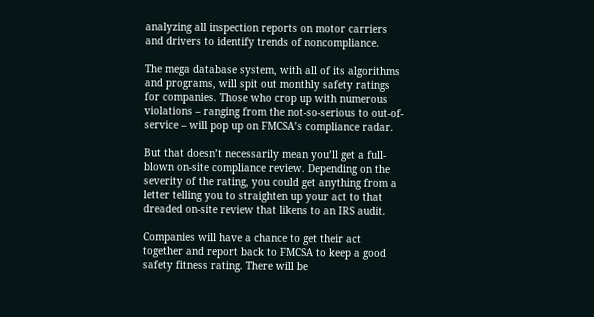analyzing all inspection reports on motor carriers and drivers to identify trends of noncompliance.

The mega database system, with all of its algorithms and programs, will spit out monthly safety ratings for companies. Those who crop up with numerous violations – ranging from the not-so-serious to out-of-service – will pop up on FMCSA’s compliance radar.

But that doesn’t necessarily mean you’ll get a full-blown on-site compliance review. Depending on the severity of the rating, you could get anything from a letter telling you to straighten up your act to that dreaded on-site review that likens to an IRS audit.

Companies will have a chance to get their act together and report back to FMCSA to keep a good safety fitness rating. There will be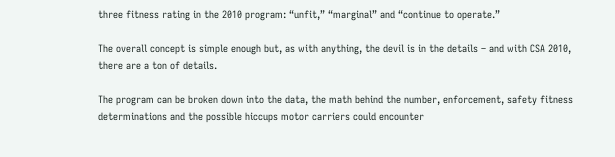three fitness rating in the 2010 program: “unfit,” “marginal” and “continue to operate.”

The overall concept is simple enough but, as with anything, the devil is in the details – and with CSA 2010, there are a ton of details.

The program can be broken down into the data, the math behind the number, enforcement, safety fitness determinations and the possible hiccups motor carriers could encounter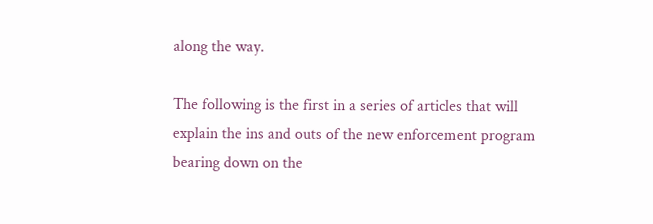along the way.

The following is the first in a series of articles that will explain the ins and outs of the new enforcement program bearing down on the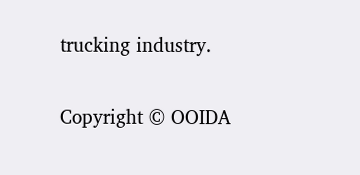trucking industry.

Copyright © OOIDA